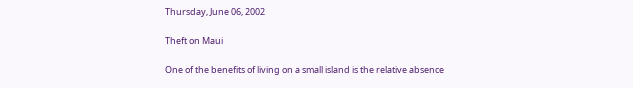Thursday, June 06, 2002

Theft on Maui

One of the benefits of living on a small island is the relative absence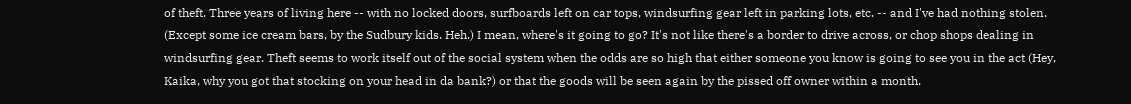of theft. Three years of living here -- with no locked doors, surfboards left on car tops, windsurfing gear left in parking lots, etc. -- and I've had nothing stolen. (Except some ice cream bars, by the Sudbury kids. Heh.) I mean, where's it going to go? It's not like there's a border to drive across, or chop shops dealing in windsurfing gear. Theft seems to work itself out of the social system when the odds are so high that either someone you know is going to see you in the act (Hey, Kaika, why you got that stocking on your head in da bank?) or that the goods will be seen again by the pissed off owner within a month.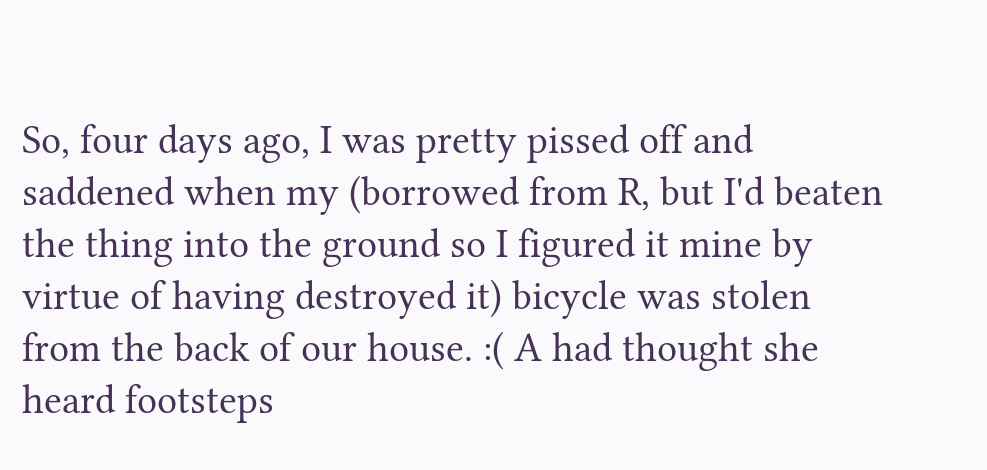So, four days ago, I was pretty pissed off and saddened when my (borrowed from R, but I'd beaten the thing into the ground so I figured it mine by virtue of having destroyed it) bicycle was stolen from the back of our house. :( A had thought she heard footsteps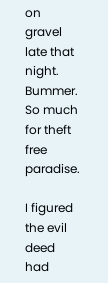on gravel late that night. Bummer. So much for theft free paradise.

I figured the evil deed had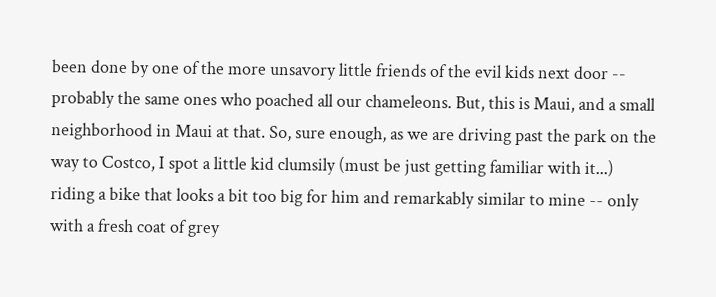been done by one of the more unsavory little friends of the evil kids next door -- probably the same ones who poached all our chameleons. But, this is Maui, and a small neighborhood in Maui at that. So, sure enough, as we are driving past the park on the way to Costco, I spot a little kid clumsily (must be just getting familiar with it...) riding a bike that looks a bit too big for him and remarkably similar to mine -- only with a fresh coat of grey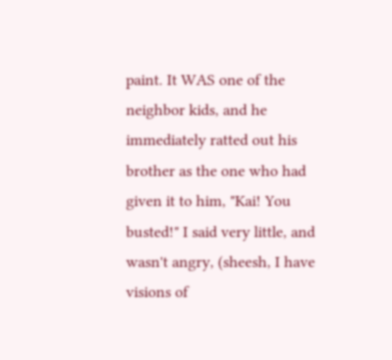paint. It WAS one of the neighbor kids, and he immediately ratted out his brother as the one who had given it to him, "Kai! You busted!" I said very little, and wasn't angry, (sheesh, I have visions of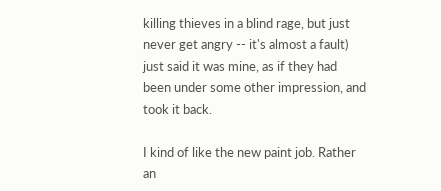killing thieves in a blind rage, but just never get angry -- it's almost a fault) just said it was mine, as if they had been under some other impression, and took it back.

I kind of like the new paint job. Rather an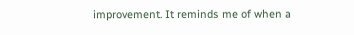improvement. It reminds me of when a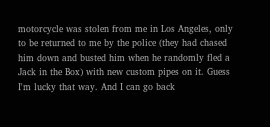motorcycle was stolen from me in Los Angeles, only to be returned to me by the police (they had chased him down and busted him when he randomly fled a Jack in the Box) with new custom pipes on it. Guess I'm lucky that way. And I can go back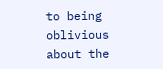to being oblivious about the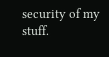security of my stuff.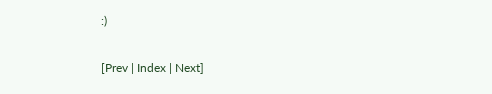:)

[Prev | Index | Next]